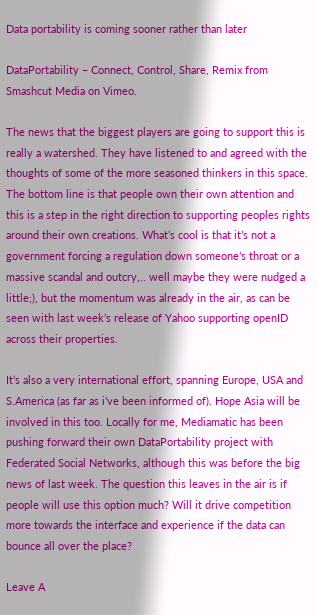Data portability is coming sooner rather than later

DataPortability – Connect, Control, Share, Remix from Smashcut Media on Vimeo.

The news that the biggest players are going to support this is really a watershed. They have listened to and agreed with the thoughts of some of the more seasoned thinkers in this space. The bottom line is that people own their own attention and this is a step in the right direction to supporting peoples rights around their own creations. What’s cool is that it’s not a government forcing a regulation down someone’s throat or a massive scandal and outcry,.. well maybe they were nudged a little;), but the momentum was already in the air, as can be seen with last week’s release of Yahoo supporting openID across their properties.

It’s also a very international effort, spanning Europe, USA and S.America (as far as i’ve been informed of). Hope Asia will be involved in this too. Locally for me, Mediamatic has been pushing forward their own DataPortability project with Federated Social Networks, although this was before the big news of last week. The question this leaves in the air is if people will use this option much? Will it drive competition more towards the interface and experience if the data can bounce all over the place?

Leave A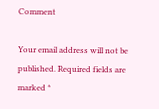Comment

Your email address will not be published. Required fields are marked *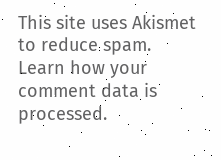This site uses Akismet to reduce spam. Learn how your comment data is processed.